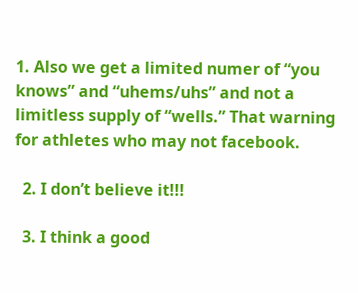1. Also we get a limited numer of “you knows” and “uhems/uhs” and not a limitless supply of “wells.” That warning for athletes who may not facebook.

  2. I don’t believe it!!!

  3. I think a good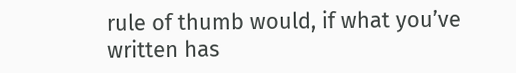rule of thumb would, if what you’ve written has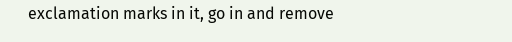exclamation marks in it, go in and remove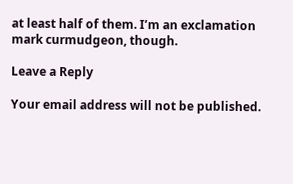at least half of them. I’m an exclamation mark curmudgeon, though.

Leave a Reply

Your email address will not be published.